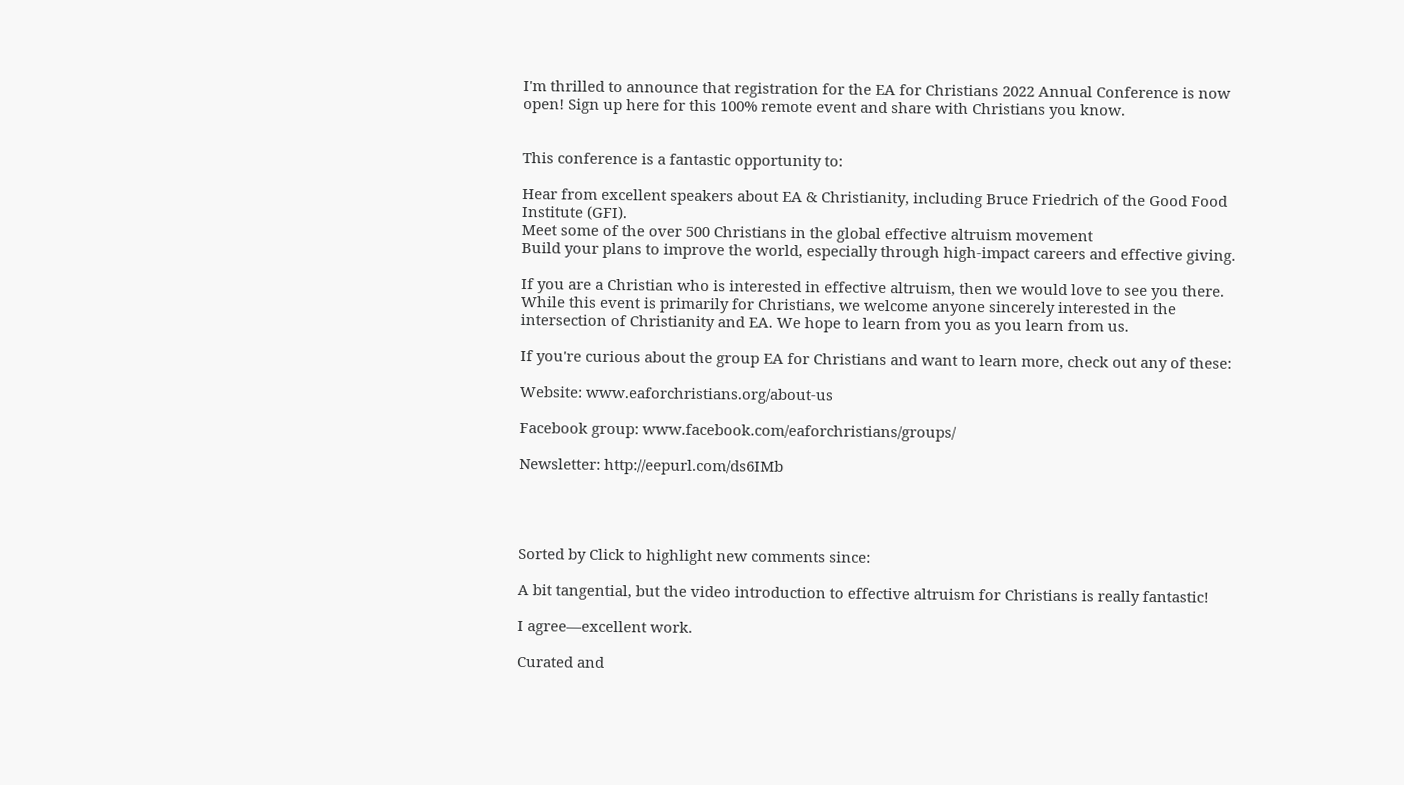I'm thrilled to announce that registration for the EA for Christians 2022 Annual Conference is now open! Sign up here for this 100% remote event and share with Christians you know.


This conference is a fantastic opportunity to:

Hear from excellent speakers about EA & Christianity, including Bruce Friedrich of the Good Food Institute (GFI).
Meet some of the over 500 Christians in the global effective altruism movement
Build your plans to improve the world, especially through high-impact careers and effective giving.

If you are a Christian who is interested in effective altruism, then we would love to see you there. While this event is primarily for Christians, we welcome anyone sincerely interested in the intersection of Christianity and EA. We hope to learn from you as you learn from us.

If you're curious about the group EA for Christians and want to learn more, check out any of these:

Website: www.eaforchristians.org/about-us

Facebook group: www.facebook.com/eaforchristians/groups/

Newsletter: http://eepurl.com/ds6IMb




Sorted by Click to highlight new comments since:

A bit tangential, but the video introduction to effective altruism for Christians is really fantastic!

I agree—excellent work.

Curated and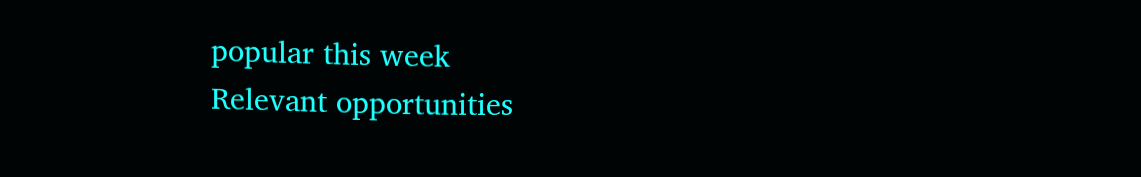popular this week
Relevant opportunities